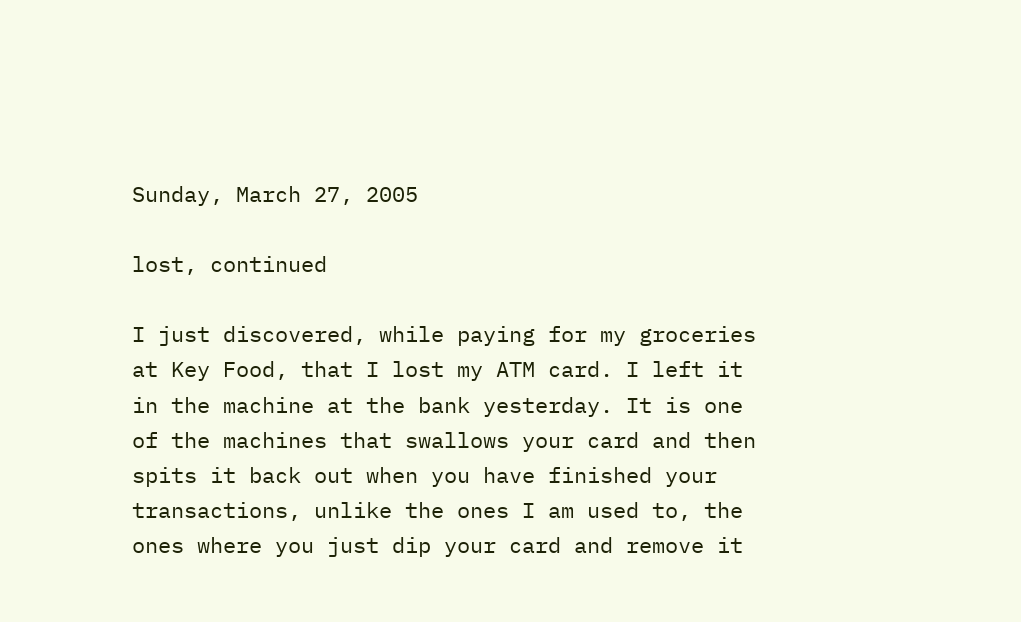Sunday, March 27, 2005

lost, continued

I just discovered, while paying for my groceries at Key Food, that I lost my ATM card. I left it in the machine at the bank yesterday. It is one of the machines that swallows your card and then spits it back out when you have finished your transactions, unlike the ones I am used to, the ones where you just dip your card and remove it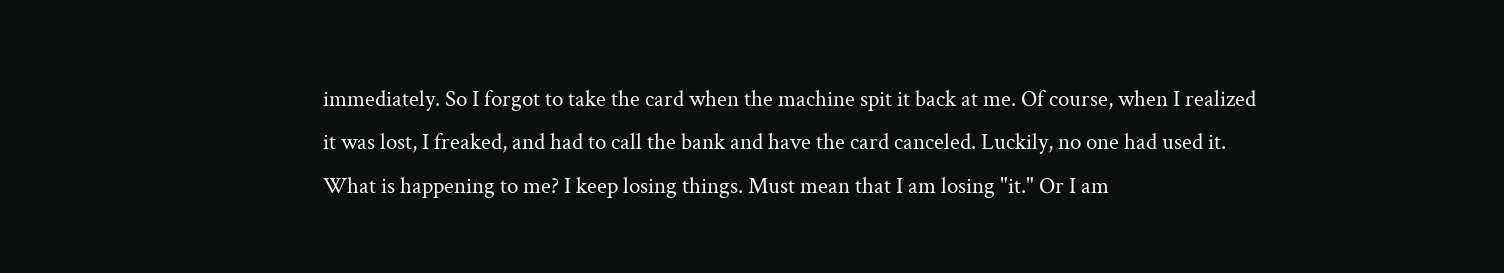immediately. So I forgot to take the card when the machine spit it back at me. Of course, when I realized it was lost, I freaked, and had to call the bank and have the card canceled. Luckily, no one had used it. What is happening to me? I keep losing things. Must mean that I am losing "it." Or I am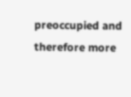preoccupied and therefore more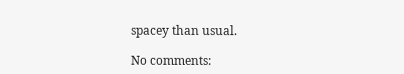spacey than usual.

No comments: